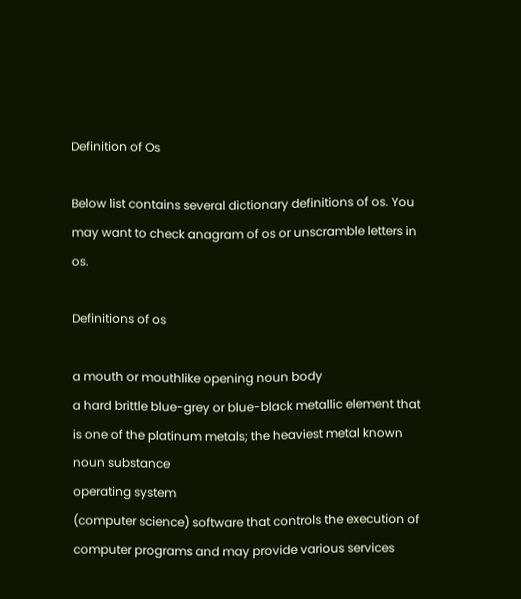Definition of Os

Below list contains several dictionary definitions of os. You may want to check anagram of os or unscramble letters in os.

Definitions of os

a mouth or mouthlike opening noun body
a hard brittle blue-grey or blue-black metallic element that is one of the platinum metals; the heaviest metal known noun substance
operating system
(computer science) software that controls the execution of computer programs and may provide various services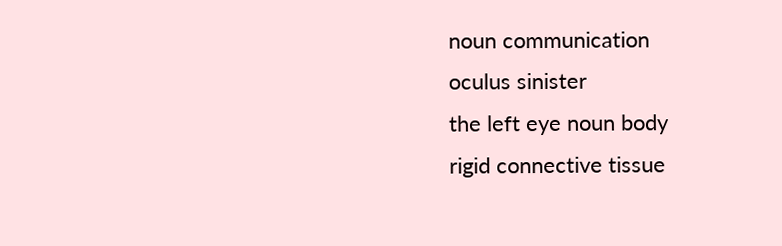noun communication
oculus sinister
the left eye noun body
rigid connective tissue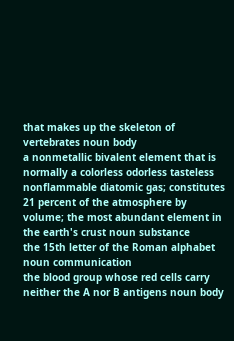that makes up the skeleton of vertebrates noun body
a nonmetallic bivalent element that is normally a colorless odorless tasteless nonflammable diatomic gas; constitutes 21 percent of the atmosphere by volume; the most abundant element in the earth's crust noun substance
the 15th letter of the Roman alphabet noun communication
the blood group whose red cells carry neither the A nor B antigens noun body